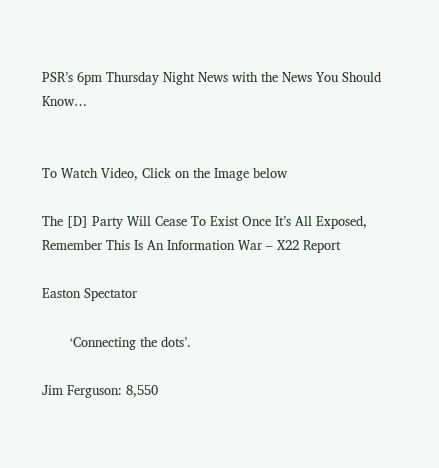PSR’s 6pm Thursday Night News with the News You Should Know…


To Watch Video, Click on the Image below

The [D] Party Will Cease To Exist Once It’s All Exposed, Remember This Is An Information War – X22 Report

Easton Spectator

       ‘Connecting the dots’.

Jim Ferguson: 8,550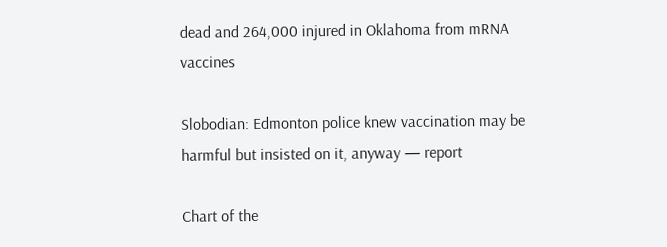dead and 264,000 injured in Oklahoma from mRNA vaccines

Slobodian: Edmonton police knew vaccination may be harmful but insisted on it, anyway — report

Chart of the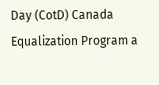Day (CotD) Canada Equalization Program a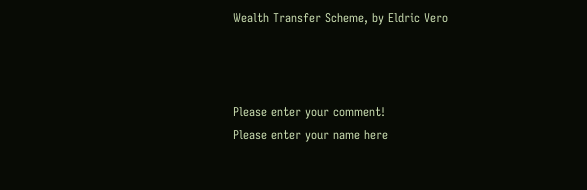Wealth Transfer Scheme, by Eldric Vero



Please enter your comment!
Please enter your name here